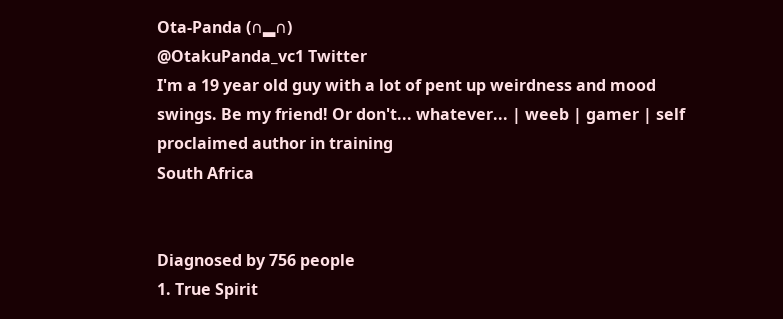Ota-Panda (∩▂∩)
@OtakuPanda_vc1 Twitter
I'm a 19 year old guy with a lot of pent up weirdness and mood swings. Be my friend! Or don't... whatever... | weeb | gamer | self proclaimed author in training
South Africa


Diagnosed by 756 people
1. True Spirit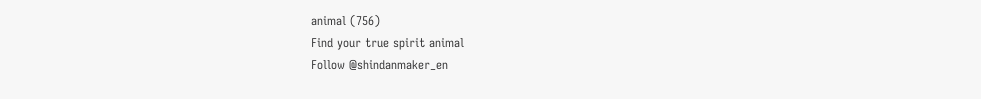animal (756)
Find your true spirit animal
Follow @shindanmaker_en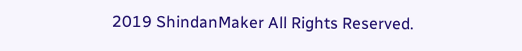2019 ShindanMaker All Rights Reserved.